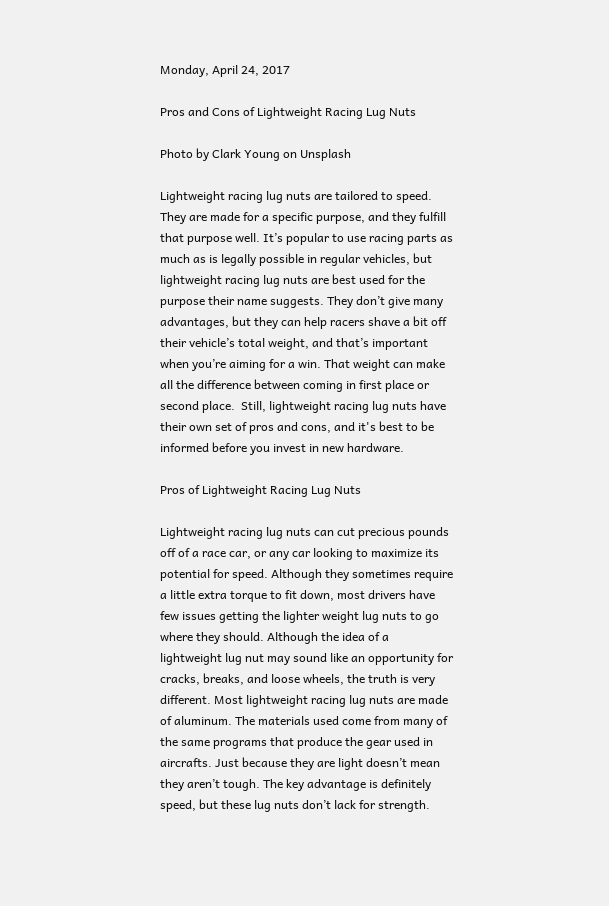Monday, April 24, 2017

Pros and Cons of Lightweight Racing Lug Nuts

Photo by Clark Young on Unsplash

Lightweight racing lug nuts are tailored to speed. They are made for a specific purpose, and they fulfill that purpose well. It’s popular to use racing parts as much as is legally possible in regular vehicles, but lightweight racing lug nuts are best used for the purpose their name suggests. They don’t give many advantages, but they can help racers shave a bit off their vehicle’s total weight, and that’s important when you’re aiming for a win. That weight can make all the difference between coming in first place or second place.  Still, lightweight racing lug nuts have their own set of pros and cons, and it's best to be informed before you invest in new hardware.

Pros of Lightweight Racing Lug Nuts

Lightweight racing lug nuts can cut precious pounds off of a race car, or any car looking to maximize its potential for speed. Although they sometimes require a little extra torque to fit down, most drivers have few issues getting the lighter weight lug nuts to go where they should. Although the idea of a lightweight lug nut may sound like an opportunity for cracks, breaks, and loose wheels, the truth is very different. Most lightweight racing lug nuts are made of aluminum. The materials used come from many of the same programs that produce the gear used in aircrafts. Just because they are light doesn’t mean they aren’t tough. The key advantage is definitely speed, but these lug nuts don’t lack for strength.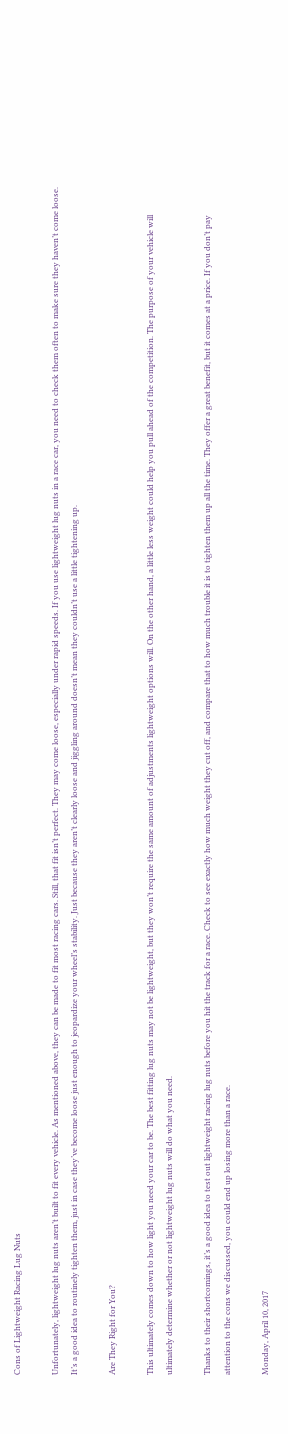Cons of Lightweight Racing Lug Nuts

Unfortunately, lightweight lug nuts aren’t built to fit every vehicle. As mentioned above, they can be made to fit most racing cars. Still, that fit isn’t perfect. They may come loose, especially under rapid speeds. If you use lightweight lug nuts in a race car, you need to check them often to make sure they haven’t come loose. It’s a good idea to routinely tighten them, just in case they’ve become loose just enough to jeopardize your wheel’s stability. Just because they aren’t clearly loose and jiggling around doesn’t mean they couldn’t use a little tightening up.

Are They Right for You?

This ultimately comes down to how light you need your car to be. The best fitting lug nuts may not be lightweight, but they won’t require the same amount of adjustments lightweight options will. On the other hand, a little less weight could help you pull ahead of the competition. The purpose of your vehicle will ultimately determine whether or not lightweight lug nuts will do what you need.

Thanks to their shortcomings, it’s a good idea to test out lightweight racing lug nuts before you hit the track for a race. Check to see exactly how much weight they cut off, and compare that to how much trouble it is to tighten them up all the time. They offer a great benefit, but it comes at a price. If you don’t pay attention to the cons we discussed, you could end up losing more than a race.

Monday, April 10, 2017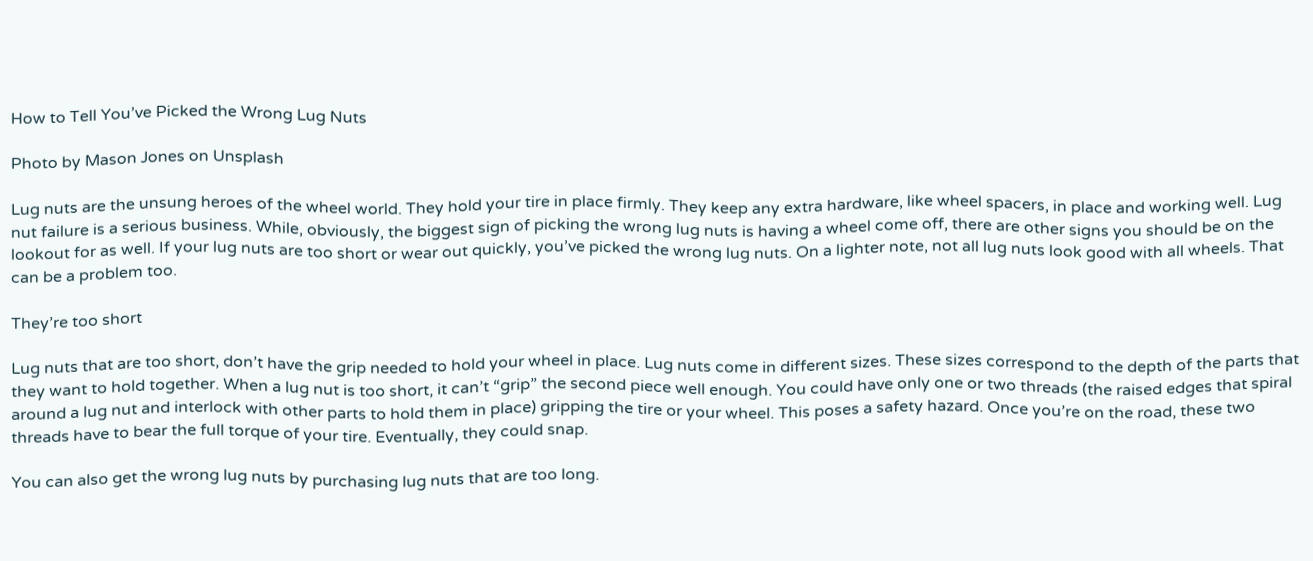How to Tell You’ve Picked the Wrong Lug Nuts

Photo by Mason Jones on Unsplash

Lug nuts are the unsung heroes of the wheel world. They hold your tire in place firmly. They keep any extra hardware, like wheel spacers, in place and working well. Lug nut failure is a serious business. While, obviously, the biggest sign of picking the wrong lug nuts is having a wheel come off, there are other signs you should be on the lookout for as well. If your lug nuts are too short or wear out quickly, you’ve picked the wrong lug nuts. On a lighter note, not all lug nuts look good with all wheels. That can be a problem too.

They’re too short

Lug nuts that are too short, don’t have the grip needed to hold your wheel in place. Lug nuts come in different sizes. These sizes correspond to the depth of the parts that they want to hold together. When a lug nut is too short, it can’t “grip” the second piece well enough. You could have only one or two threads (the raised edges that spiral around a lug nut and interlock with other parts to hold them in place) gripping the tire or your wheel. This poses a safety hazard. Once you’re on the road, these two threads have to bear the full torque of your tire. Eventually, they could snap.

You can also get the wrong lug nuts by purchasing lug nuts that are too long.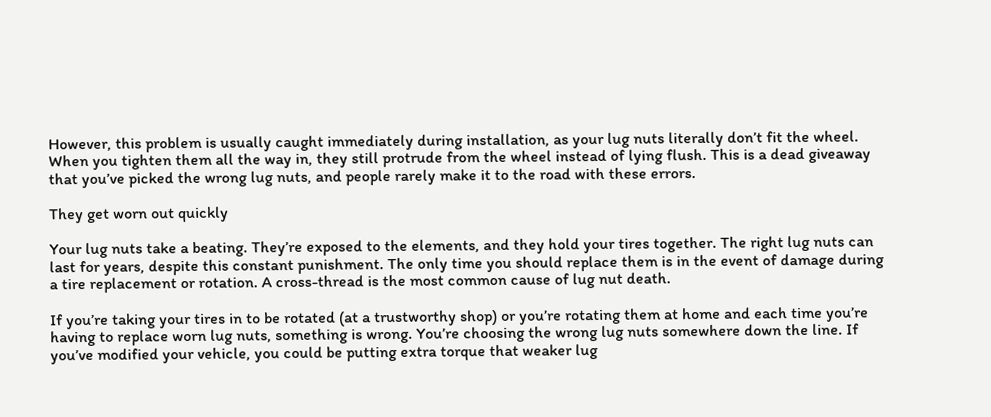However, this problem is usually caught immediately during installation, as your lug nuts literally don’t fit the wheel. When you tighten them all the way in, they still protrude from the wheel instead of lying flush. This is a dead giveaway that you’ve picked the wrong lug nuts, and people rarely make it to the road with these errors.

They get worn out quickly

Your lug nuts take a beating. They’re exposed to the elements, and they hold your tires together. The right lug nuts can last for years, despite this constant punishment. The only time you should replace them is in the event of damage during a tire replacement or rotation. A cross-thread is the most common cause of lug nut death.

If you’re taking your tires in to be rotated (at a trustworthy shop) or you’re rotating them at home and each time you’re having to replace worn lug nuts, something is wrong. You’re choosing the wrong lug nuts somewhere down the line. If you’ve modified your vehicle, you could be putting extra torque that weaker lug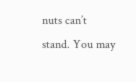nuts can’t stand. You may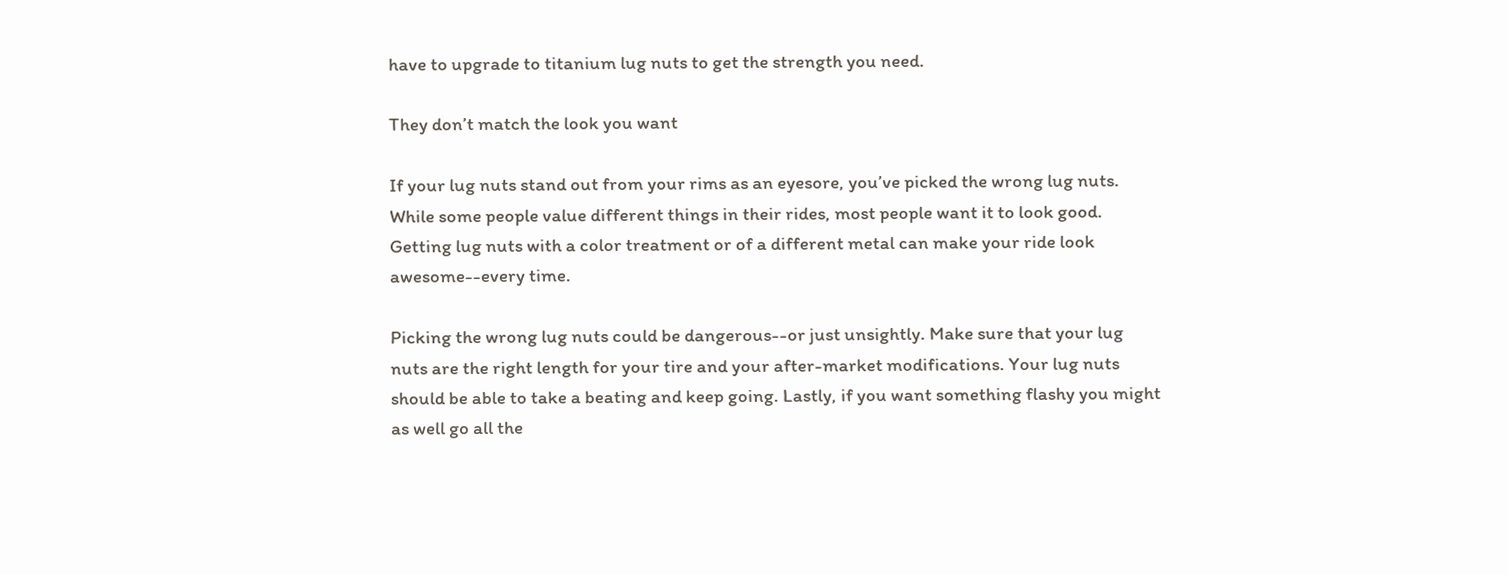have to upgrade to titanium lug nuts to get the strength you need.

They don’t match the look you want

If your lug nuts stand out from your rims as an eyesore, you’ve picked the wrong lug nuts. While some people value different things in their rides, most people want it to look good. Getting lug nuts with a color treatment or of a different metal can make your ride look awesome--every time.

Picking the wrong lug nuts could be dangerous--or just unsightly. Make sure that your lug nuts are the right length for your tire and your after-market modifications. Your lug nuts should be able to take a beating and keep going. Lastly, if you want something flashy you might as well go all the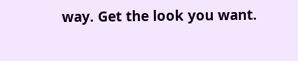way. Get the look you want.